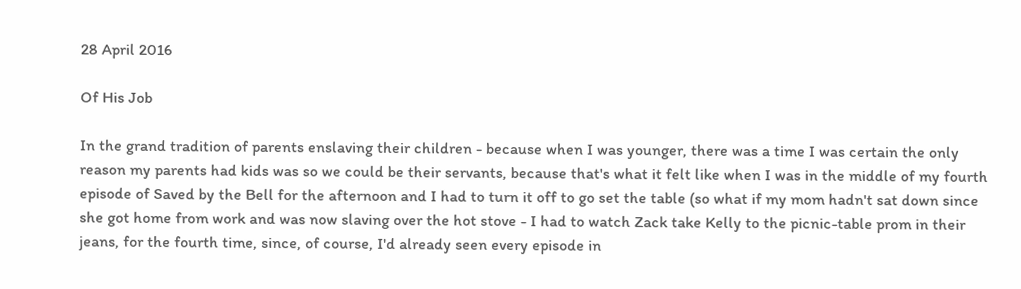28 April 2016

Of His Job

In the grand tradition of parents enslaving their children - because when I was younger, there was a time I was certain the only reason my parents had kids was so we could be their servants, because that's what it felt like when I was in the middle of my fourth episode of Saved by the Bell for the afternoon and I had to turn it off to go set the table (so what if my mom hadn't sat down since she got home from work and was now slaving over the hot stove - I had to watch Zack take Kelly to the picnic-table prom in their jeans, for the fourth time, since, of course, I'd already seen every episode in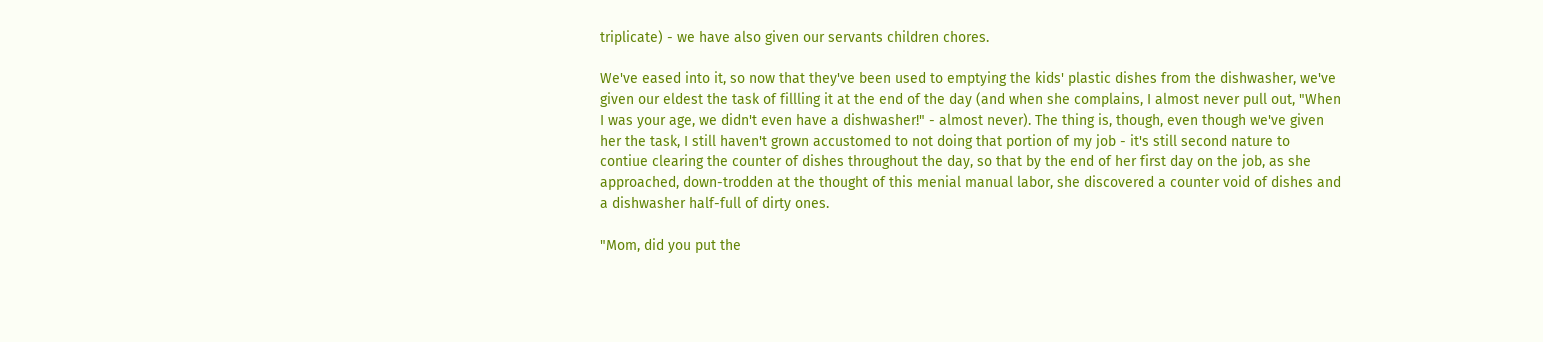triplicate) - we have also given our servants children chores.

We've eased into it, so now that they've been used to emptying the kids' plastic dishes from the dishwasher, we've given our eldest the task of fillling it at the end of the day (and when she complains, I almost never pull out, "When I was your age, we didn't even have a dishwasher!" - almost never). The thing is, though, even though we've given her the task, I still haven't grown accustomed to not doing that portion of my job - it's still second nature to contiue clearing the counter of dishes throughout the day, so that by the end of her first day on the job, as she approached, down-trodden at the thought of this menial manual labor, she discovered a counter void of dishes and a dishwasher half-full of dirty ones.

"Mom, did you put the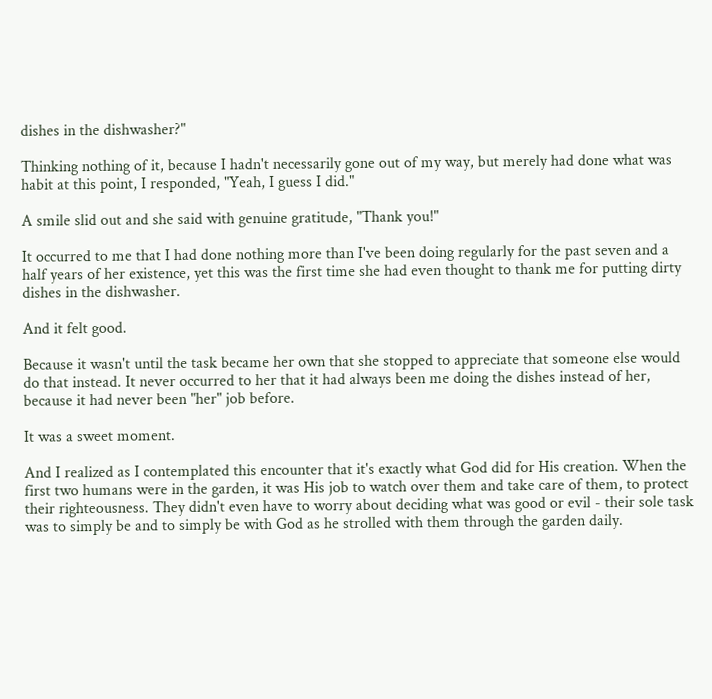dishes in the dishwasher?"

Thinking nothing of it, because I hadn't necessarily gone out of my way, but merely had done what was habit at this point, I responded, "Yeah, I guess I did."

A smile slid out and she said with genuine gratitude, "Thank you!"

It occurred to me that I had done nothing more than I've been doing regularly for the past seven and a half years of her existence, yet this was the first time she had even thought to thank me for putting dirty dishes in the dishwasher.

And it felt good.

Because it wasn't until the task became her own that she stopped to appreciate that someone else would do that instead. It never occurred to her that it had always been me doing the dishes instead of her, because it had never been "her" job before.

It was a sweet moment.

And I realized as I contemplated this encounter that it's exactly what God did for His creation. When the first two humans were in the garden, it was His job to watch over them and take care of them, to protect their righteousness. They didn't even have to worry about deciding what was good or evil - their sole task was to simply be and to simply be with God as he strolled with them through the garden daily.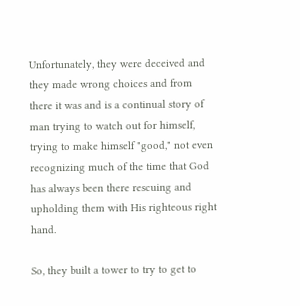Unfortunately, they were deceived and they made wrong choices and from there it was and is a continual story of man trying to watch out for himself, trying to make himself "good," not even recognizing much of the time that God has always been there rescuing and upholding them with His righteous right hand.

So, they built a tower to try to get to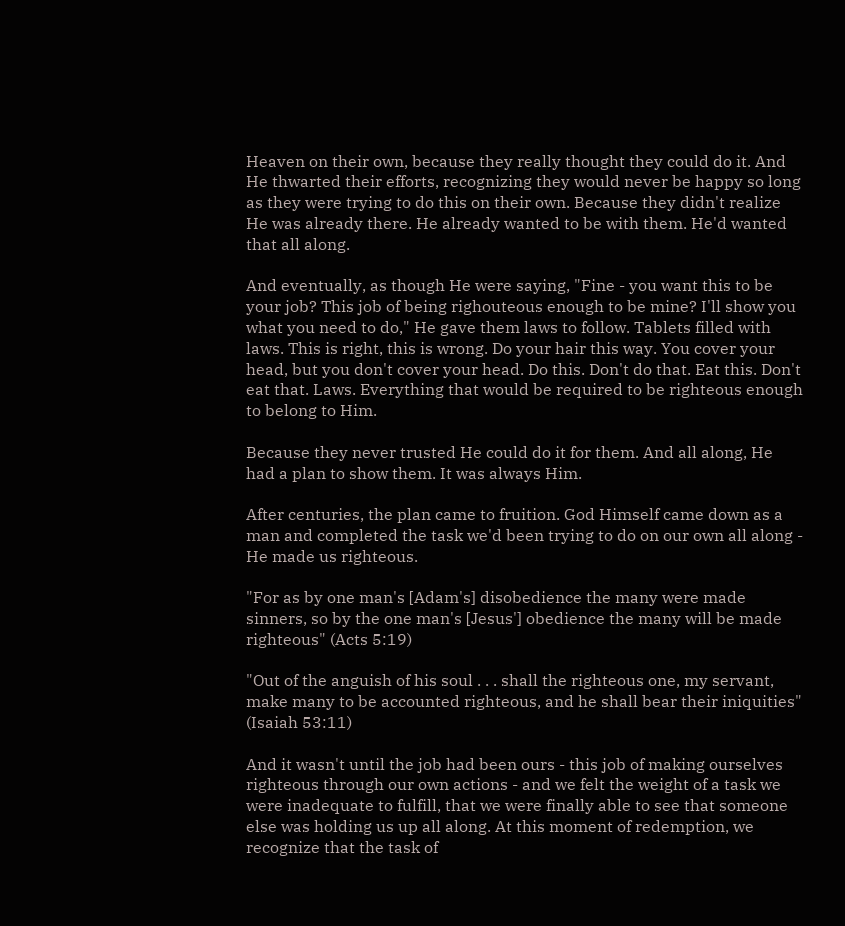Heaven on their own, because they really thought they could do it. And He thwarted their efforts, recognizing they would never be happy so long as they were trying to do this on their own. Because they didn't realize He was already there. He already wanted to be with them. He'd wanted that all along.

And eventually, as though He were saying, "Fine - you want this to be your job? This job of being righouteous enough to be mine? I'll show you what you need to do," He gave them laws to follow. Tablets filled with laws. This is right, this is wrong. Do your hair this way. You cover your head, but you don't cover your head. Do this. Don't do that. Eat this. Don't eat that. Laws. Everything that would be required to be righteous enough to belong to Him.

Because they never trusted He could do it for them. And all along, He had a plan to show them. It was always Him.

After centuries, the plan came to fruition. God Himself came down as a man and completed the task we'd been trying to do on our own all along - He made us righteous.

"For as by one man's [Adam's] disobedience the many were made sinners, so by the one man's [Jesus'] obedience the many will be made righteous" (Acts 5:19)

"Out of the anguish of his soul . . . shall the righteous one, my servant, make many to be accounted righteous, and he shall bear their iniquities" (Isaiah 53:11)

And it wasn't until the job had been ours - this job of making ourselves righteous through our own actions - and we felt the weight of a task we were inadequate to fulfill, that we were finally able to see that someone else was holding us up all along. At this moment of redemption, we recognize that the task of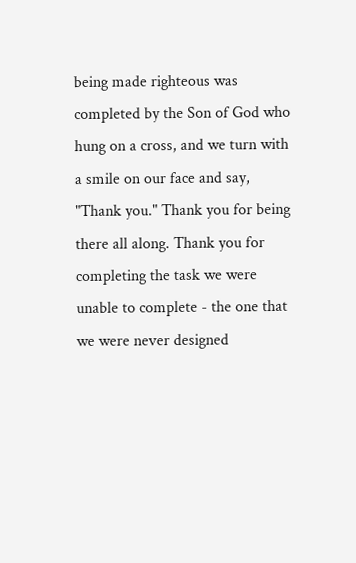being made righteous was completed by the Son of God who hung on a cross, and we turn with a smile on our face and say, "Thank you." Thank you for being there all along. Thank you for completing the task we were unable to complete - the one that we were never designed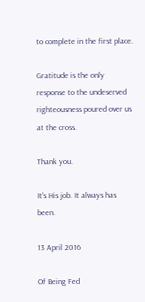to complete in the first place.

Gratitude is the only response to the undeserved righteousness poured over us at the cross.

Thank you.

It's His job. It always has been.

13 April 2016

Of Being Fed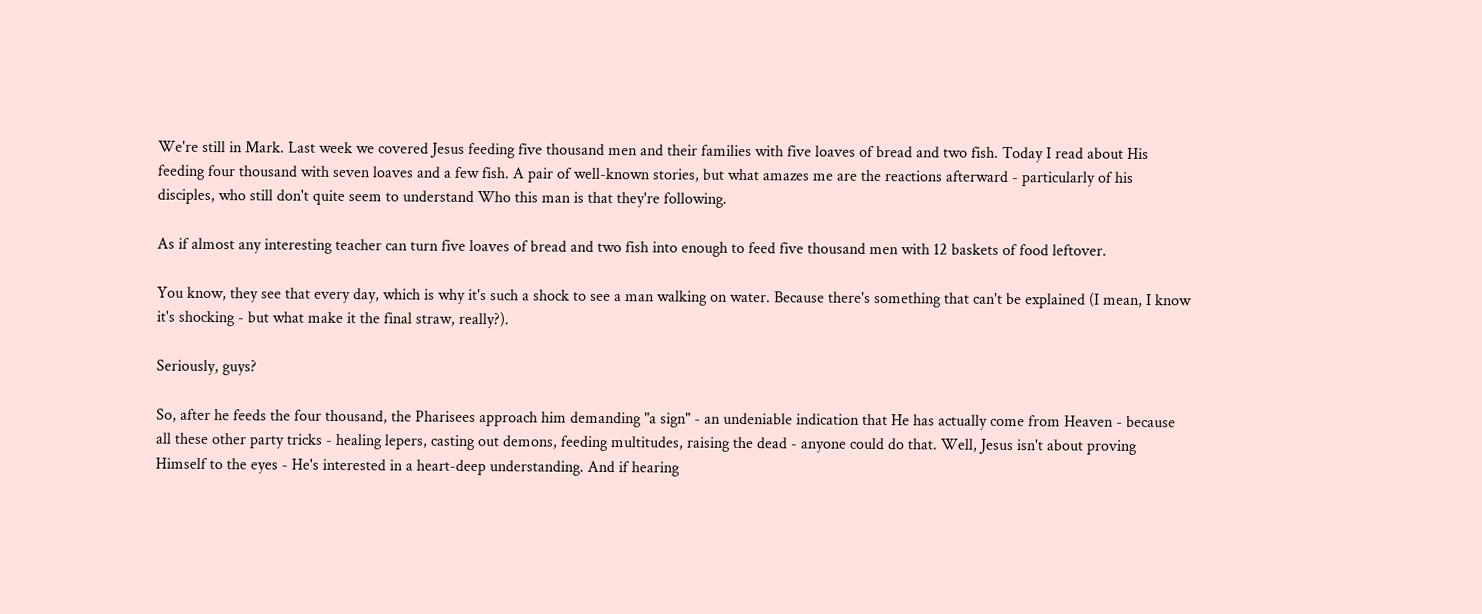We're still in Mark. Last week we covered Jesus feeding five thousand men and their families with five loaves of bread and two fish. Today I read about His feeding four thousand with seven loaves and a few fish. A pair of well-known stories, but what amazes me are the reactions afterward - particularly of his disciples, who still don't quite seem to understand Who this man is that they're following.

As if almost any interesting teacher can turn five loaves of bread and two fish into enough to feed five thousand men with 12 baskets of food leftover.

You know, they see that every day, which is why it's such a shock to see a man walking on water. Because there's something that can't be explained (I mean, I know it's shocking - but what make it the final straw, really?).

Seriously, guys?

So, after he feeds the four thousand, the Pharisees approach him demanding "a sign" - an undeniable indication that He has actually come from Heaven - because all these other party tricks - healing lepers, casting out demons, feeding multitudes, raising the dead - anyone could do that. Well, Jesus isn't about proving Himself to the eyes - He's interested in a heart-deep understanding. And if hearing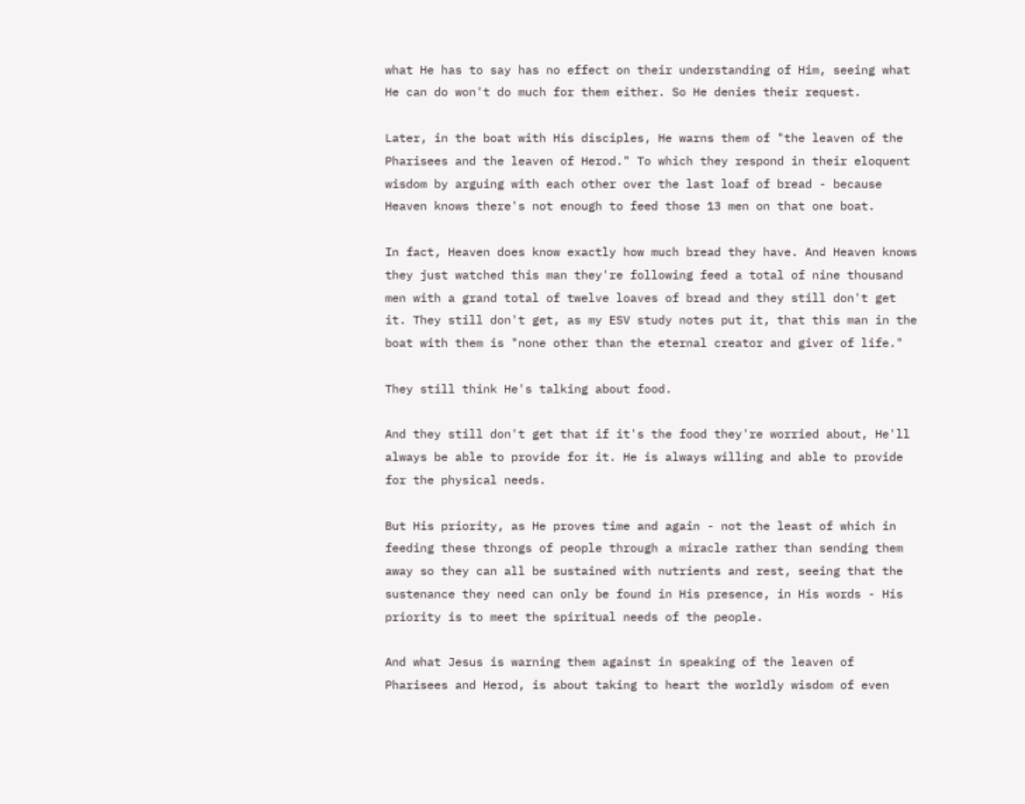what He has to say has no effect on their understanding of Him, seeing what He can do won't do much for them either. So He denies their request.

Later, in the boat with His disciples, He warns them of "the leaven of the Pharisees and the leaven of Herod." To which they respond in their eloquent wisdom by arguing with each other over the last loaf of bread - because Heaven knows there's not enough to feed those 13 men on that one boat.

In fact, Heaven does know exactly how much bread they have. And Heaven knows they just watched this man they're following feed a total of nine thousand men with a grand total of twelve loaves of bread and they still don't get it. They still don't get, as my ESV study notes put it, that this man in the boat with them is "none other than the eternal creator and giver of life."

They still think He's talking about food.

And they still don't get that if it's the food they're worried about, He'll always be able to provide for it. He is always willing and able to provide for the physical needs.

But His priority, as He proves time and again - not the least of which in feeding these throngs of people through a miracle rather than sending them away so they can all be sustained with nutrients and rest, seeing that the sustenance they need can only be found in His presence, in His words - His priority is to meet the spiritual needs of the people.

And what Jesus is warning them against in speaking of the leaven of Pharisees and Herod, is about taking to heart the worldly wisdom of even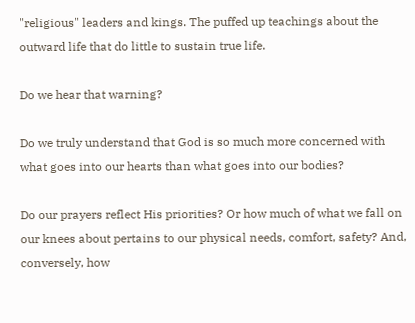"religious" leaders and kings. The puffed up teachings about the outward life that do little to sustain true life.

Do we hear that warning?

Do we truly understand that God is so much more concerned with what goes into our hearts than what goes into our bodies?

Do our prayers reflect His priorities? Or how much of what we fall on our knees about pertains to our physical needs, comfort, safety? And, conversely, how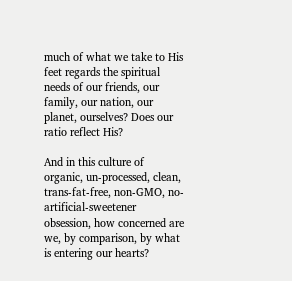much of what we take to His feet regards the spiritual needs of our friends, our family, our nation, our planet, ourselves? Does our ratio reflect His?

And in this culture of organic, un-processed, clean, trans-fat-free, non-GMO, no-artificial-sweetener obsession, how concerned are we, by comparison, by what is entering our hearts?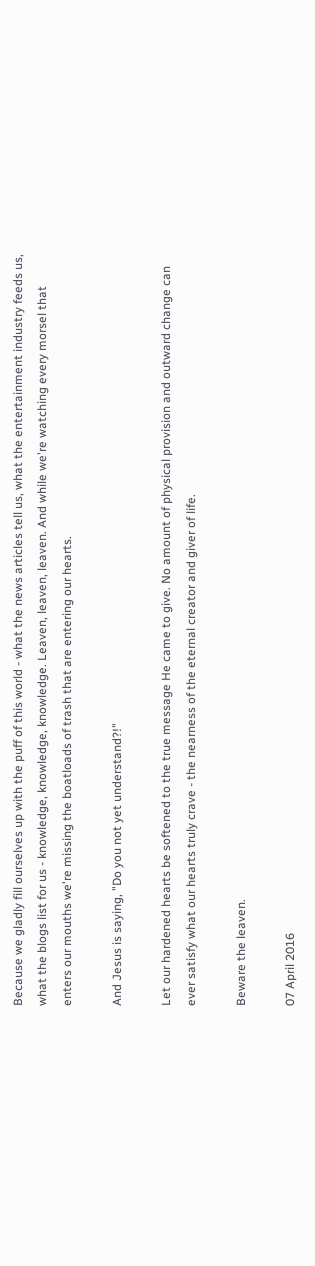Because we gladly fill ourselves up with the puff of this world - what the news articles tell us, what the entertainment industry feeds us, what the blogs list for us - knowledge, knowledge, knowledge. Leaven, leaven, leaven. And while we're watching every morsel that enters our mouths we're missing the boatloads of trash that are entering our hearts.

And Jesus is saying, "Do you not yet understand?!"

Let our hardened hearts be softened to the true message He came to give. No amount of physical provision and outward change can ever satisfy what our hearts truly crave - the nearness of the eternal creator and giver of life.

Beware the leaven.

07 April 2016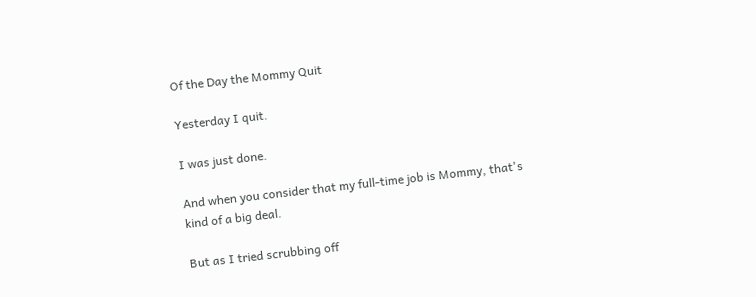Of the Day the Mommy Quit

Yesterday I quit.

I was just done.

And when you consider that my full-time job is Mommy, that's kind of a big deal.

But as I tried scrubbing off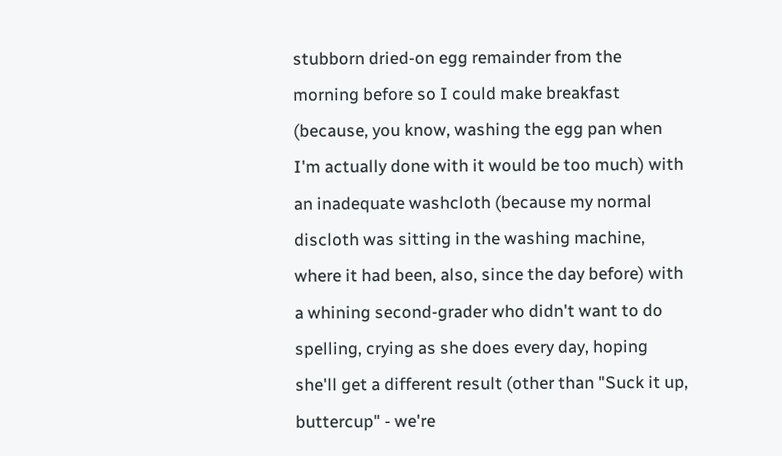stubborn dried-on egg remainder from the morning before so I could make breakfast (because, you know, washing the egg pan when I'm actually done with it would be too much) with an inadequate washcloth (because my normal discloth was sitting in the washing machine, where it had been, also, since the day before) with a whining second-grader who didn't want to do spelling, crying as she does every day, hoping she'll get a different result (other than "Suck it up, buttercup" - we're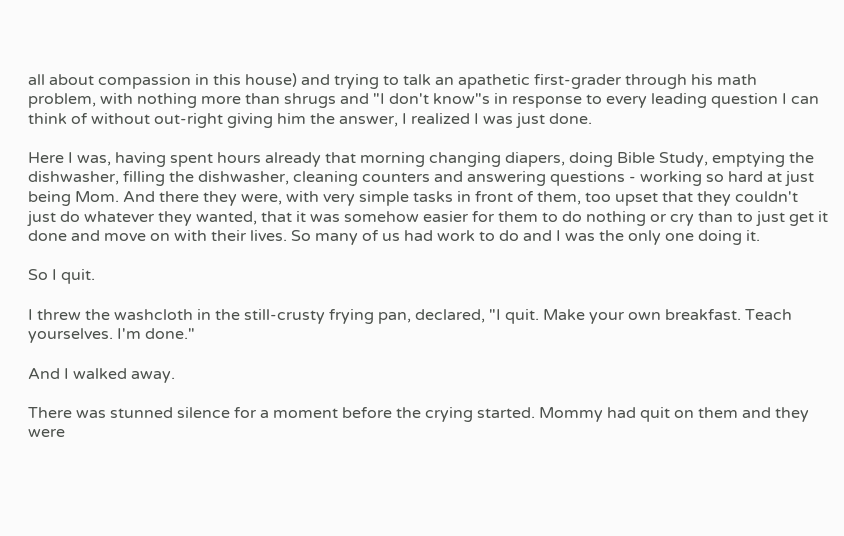all about compassion in this house) and trying to talk an apathetic first-grader through his math problem, with nothing more than shrugs and "I don't know"s in response to every leading question I can think of without out-right giving him the answer, I realized I was just done.

Here I was, having spent hours already that morning changing diapers, doing Bible Study, emptying the dishwasher, filling the dishwasher, cleaning counters and answering questions - working so hard at just being Mom. And there they were, with very simple tasks in front of them, too upset that they couldn't just do whatever they wanted, that it was somehow easier for them to do nothing or cry than to just get it done and move on with their lives. So many of us had work to do and I was the only one doing it.

So I quit.

I threw the washcloth in the still-crusty frying pan, declared, "I quit. Make your own breakfast. Teach yourselves. I'm done."

And I walked away.

There was stunned silence for a moment before the crying started. Mommy had quit on them and they were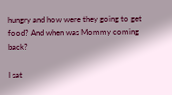hungry and how were they going to get food? And when was Mommy coming back?

I sat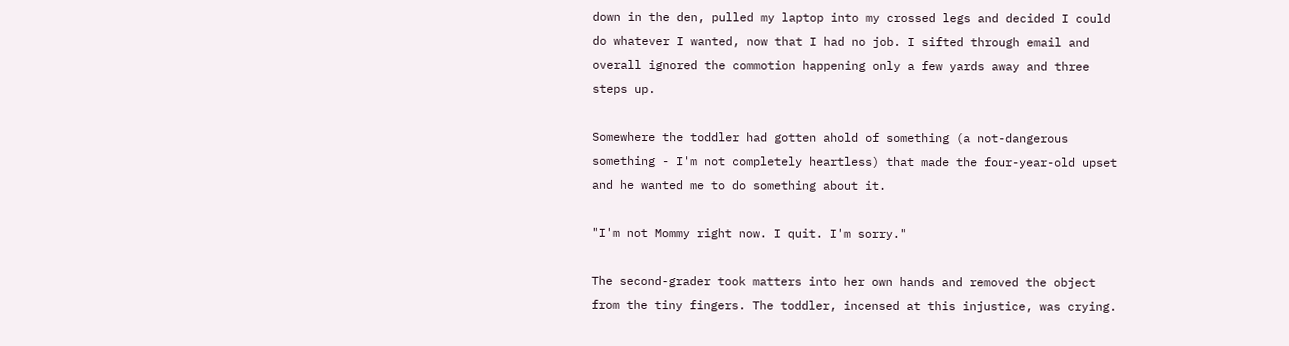down in the den, pulled my laptop into my crossed legs and decided I could do whatever I wanted, now that I had no job. I sifted through email and overall ignored the commotion happening only a few yards away and three steps up.

Somewhere the toddler had gotten ahold of something (a not-dangerous something - I'm not completely heartless) that made the four-year-old upset and he wanted me to do something about it.

"I'm not Mommy right now. I quit. I'm sorry."

The second-grader took matters into her own hands and removed the object from the tiny fingers. The toddler, incensed at this injustice, was crying.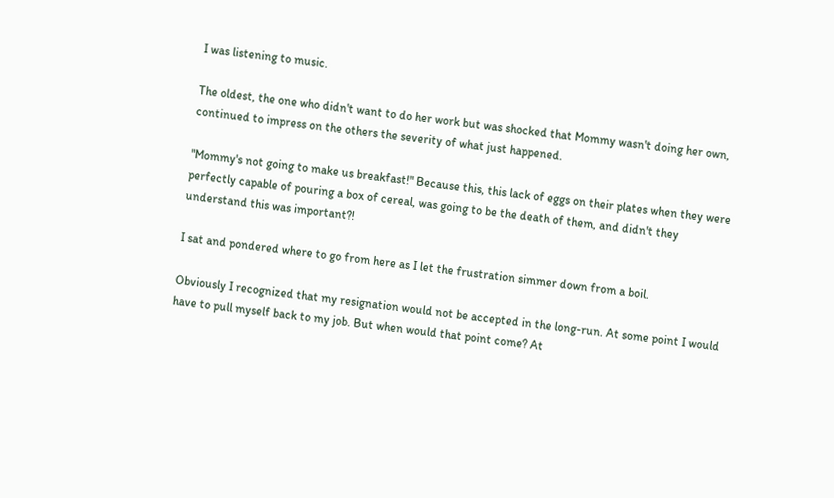I was listening to music.

The oldest, the one who didn't want to do her work but was shocked that Mommy wasn't doing her own, continued to impress on the others the severity of what just happened.

"Mommy's not going to make us breakfast!" Because this, this lack of eggs on their plates when they were perfectly capable of pouring a box of cereal, was going to be the death of them, and didn't they understand this was important?!

I sat and pondered where to go from here as I let the frustration simmer down from a boil.

Obviously I recognized that my resignation would not be accepted in the long-run. At some point I would have to pull myself back to my job. But when would that point come? At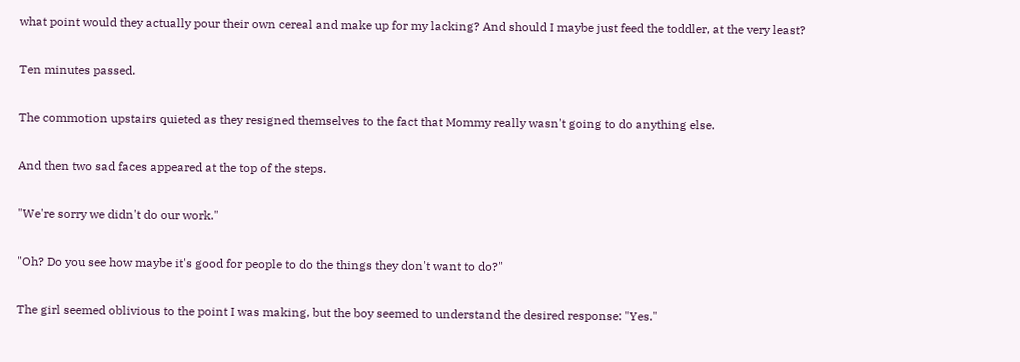what point would they actually pour their own cereal and make up for my lacking? And should I maybe just feed the toddler, at the very least?

Ten minutes passed.

The commotion upstairs quieted as they resigned themselves to the fact that Mommy really wasn't going to do anything else.

And then two sad faces appeared at the top of the steps.

"We're sorry we didn't do our work."

"Oh? Do you see how maybe it's good for people to do the things they don't want to do?"

The girl seemed oblivious to the point I was making, but the boy seemed to understand the desired response: "Yes."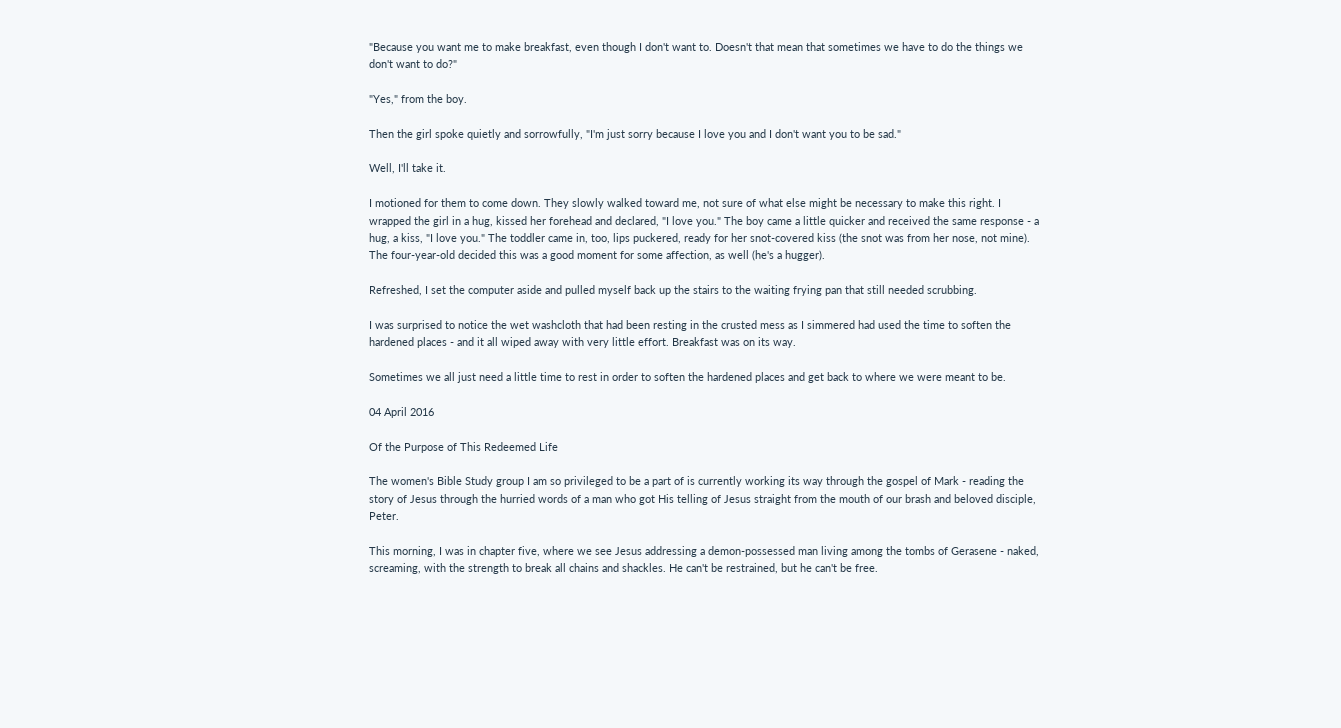"Because you want me to make breakfast, even though I don't want to. Doesn't that mean that sometimes we have to do the things we don't want to do?"

"Yes," from the boy.

Then the girl spoke quietly and sorrowfully, "I'm just sorry because I love you and I don't want you to be sad."

Well, I'll take it.

I motioned for them to come down. They slowly walked toward me, not sure of what else might be necessary to make this right. I wrapped the girl in a hug, kissed her forehead and declared, "I love you." The boy came a little quicker and received the same response - a hug, a kiss, "I love you." The toddler came in, too, lips puckered, ready for her snot-covered kiss (the snot was from her nose, not mine). The four-year-old decided this was a good moment for some affection, as well (he's a hugger).

Refreshed, I set the computer aside and pulled myself back up the stairs to the waiting frying pan that still needed scrubbing.

I was surprised to notice the wet washcloth that had been resting in the crusted mess as I simmered had used the time to soften the hardened places - and it all wiped away with very little effort. Breakfast was on its way.

Sometimes we all just need a little time to rest in order to soften the hardened places and get back to where we were meant to be.

04 April 2016

Of the Purpose of This Redeemed Life

The women's Bible Study group I am so privileged to be a part of is currently working its way through the gospel of Mark - reading the story of Jesus through the hurried words of a man who got His telling of Jesus straight from the mouth of our brash and beloved disciple, Peter.

This morning, I was in chapter five, where we see Jesus addressing a demon-possessed man living among the tombs of Gerasene - naked, screaming, with the strength to break all chains and shackles. He can't be restrained, but he can't be free.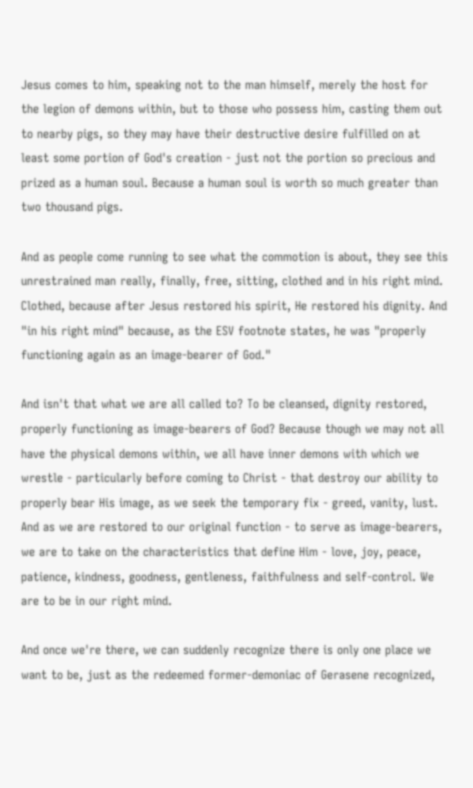Jesus comes to him, speaking not to the man himself, merely the host for the legion of demons within, but to those who possess him, casting them out to nearby pigs, so they may have their destructive desire fulfilled on at least some portion of God's creation - just not the portion so precious and prized as a human soul. Because a human soul is worth so much greater than two thousand pigs.

And as people come running to see what the commotion is about, they see this unrestrained man really, finally, free, sitting, clothed and in his right mind. Clothed, because after Jesus restored his spirit, He restored his dignity. And "in his right mind" because, as the ESV footnote states, he was "properly functioning again as an image-bearer of God."

And isn't that what we are all called to? To be cleansed, dignity restored, properly functioning as image-bearers of God? Because though we may not all have the physical demons within, we all have inner demons with which we wrestle - particularly before coming to Christ - that destroy our ability to properly bear His image, as we seek the temporary fix - greed, vanity, lust. And as we are restored to our original function - to serve as image-bearers, we are to take on the characteristics that define Him - love, joy, peace, patience, kindness, goodness, gentleness, faithfulness and self-control. We are to be in our right mind.

And once we're there, we can suddenly recognize there is only one place we want to be, just as the redeemed former-demoniac of Gerasene recognized,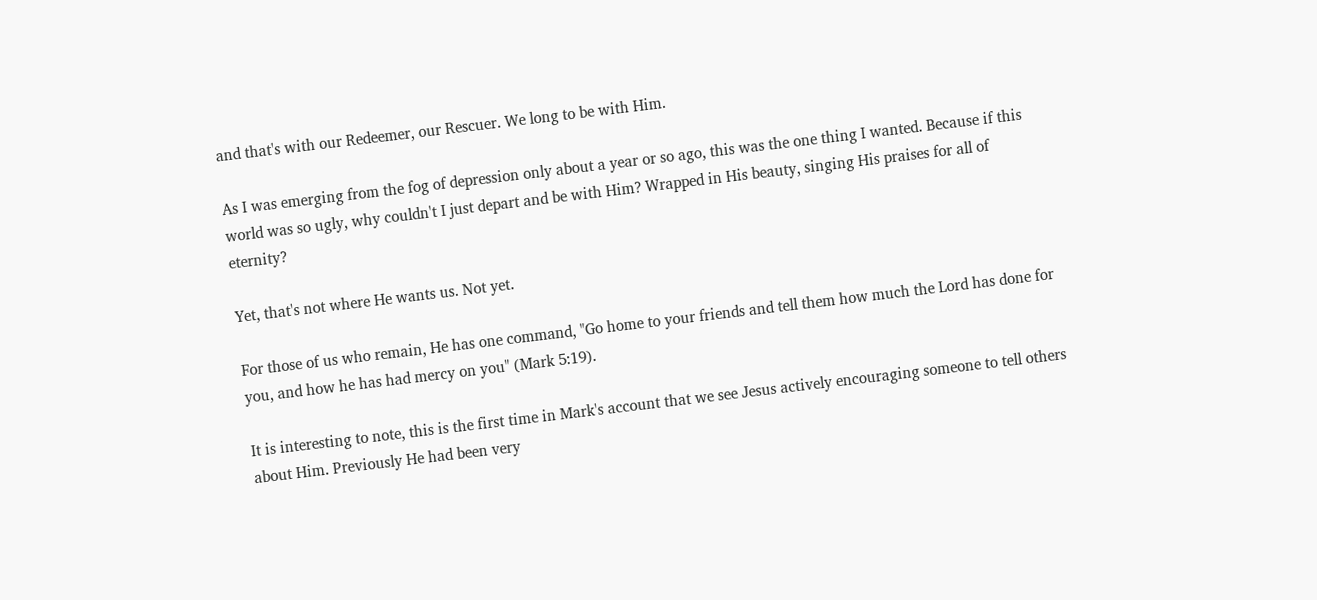and that's with our Redeemer, our Rescuer. We long to be with Him.

As I was emerging from the fog of depression only about a year or so ago, this was the one thing I wanted. Because if this world was so ugly, why couldn't I just depart and be with Him? Wrapped in His beauty, singing His praises for all of eternity?

Yet, that's not where He wants us. Not yet.

For those of us who remain, He has one command, "Go home to your friends and tell them how much the Lord has done for you, and how he has had mercy on you" (Mark 5:19).

It is interesting to note, this is the first time in Mark's account that we see Jesus actively encouraging someone to tell others about Him. Previously He had been very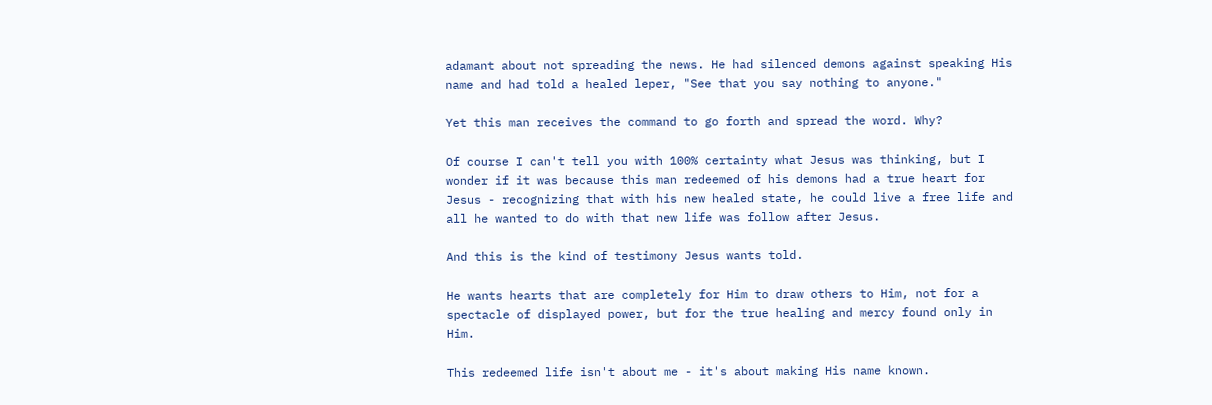adamant about not spreading the news. He had silenced demons against speaking His name and had told a healed leper, "See that you say nothing to anyone."

Yet this man receives the command to go forth and spread the word. Why?

Of course I can't tell you with 100% certainty what Jesus was thinking, but I wonder if it was because this man redeemed of his demons had a true heart for Jesus - recognizing that with his new healed state, he could live a free life and all he wanted to do with that new life was follow after Jesus.

And this is the kind of testimony Jesus wants told.

He wants hearts that are completely for Him to draw others to Him, not for a spectacle of displayed power, but for the true healing and mercy found only in Him.

This redeemed life isn't about me - it's about making His name known.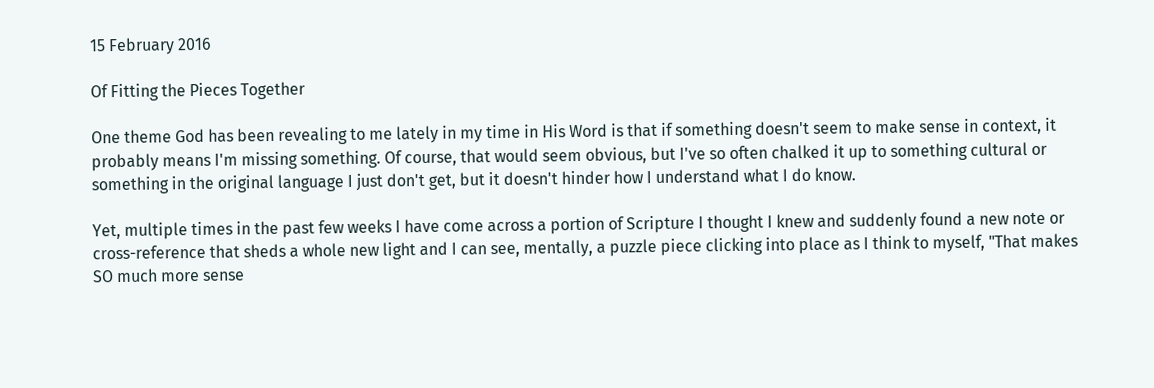15 February 2016

Of Fitting the Pieces Together

One theme God has been revealing to me lately in my time in His Word is that if something doesn't seem to make sense in context, it probably means I'm missing something. Of course, that would seem obvious, but I've so often chalked it up to something cultural or something in the original language I just don't get, but it doesn't hinder how I understand what I do know.

Yet, multiple times in the past few weeks I have come across a portion of Scripture I thought I knew and suddenly found a new note or cross-reference that sheds a whole new light and I can see, mentally, a puzzle piece clicking into place as I think to myself, "That makes SO much more sense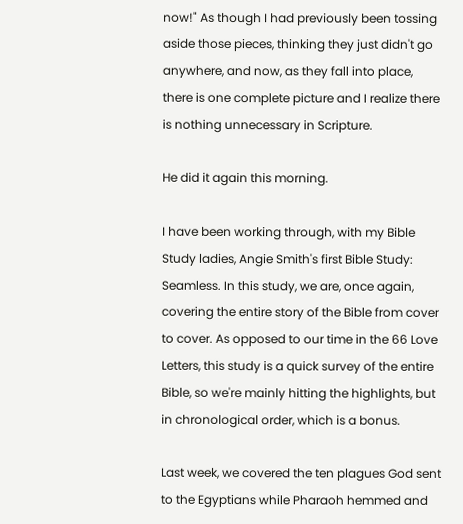now!" As though I had previously been tossing aside those pieces, thinking they just didn't go anywhere, and now, as they fall into place, there is one complete picture and I realize there is nothing unnecessary in Scripture.

He did it again this morning.

I have been working through, with my Bible Study ladies, Angie Smith's first Bible Study: Seamless. In this study, we are, once again, covering the entire story of the Bible from cover to cover. As opposed to our time in the 66 Love Letters, this study is a quick survey of the entire Bible, so we're mainly hitting the highlights, but in chronological order, which is a bonus.

Last week, we covered the ten plagues God sent to the Egyptians while Pharaoh hemmed and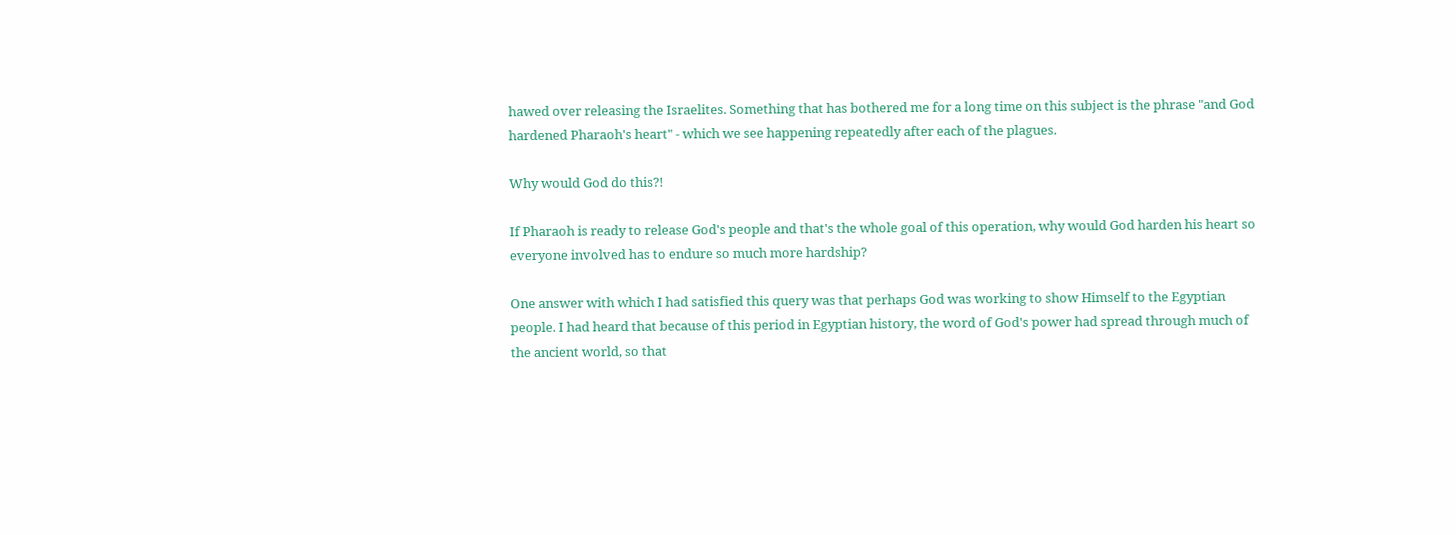hawed over releasing the Israelites. Something that has bothered me for a long time on this subject is the phrase "and God hardened Pharaoh's heart" - which we see happening repeatedly after each of the plagues.

Why would God do this?!

If Pharaoh is ready to release God's people and that's the whole goal of this operation, why would God harden his heart so everyone involved has to endure so much more hardship?

One answer with which I had satisfied this query was that perhaps God was working to show Himself to the Egyptian people. I had heard that because of this period in Egyptian history, the word of God's power had spread through much of the ancient world, so that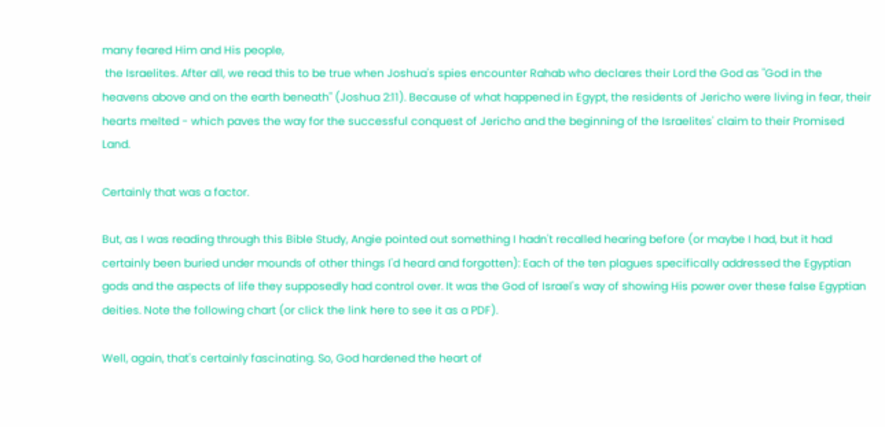many feared Him and His people,
 the Israelites. After all, we read this to be true when Joshua's spies encounter Rahab who declares their Lord the God as "God in the heavens above and on the earth beneath" (Joshua 2:11). Because of what happened in Egypt, the residents of Jericho were living in fear, their hearts melted - which paves the way for the successful conquest of Jericho and the beginning of the Israelites' claim to their Promised Land.

Certainly that was a factor.

But, as I was reading through this Bible Study, Angie pointed out something I hadn't recalled hearing before (or maybe I had, but it had certainly been buried under mounds of other things I'd heard and forgotten): Each of the ten plagues specifically addressed the Egyptian gods and the aspects of life they supposedly had control over. It was the God of Israel's way of showing His power over these false Egyptian deities. Note the following chart (or click the link here to see it as a PDF).

Well, again, that's certainly fascinating. So, God hardened the heart of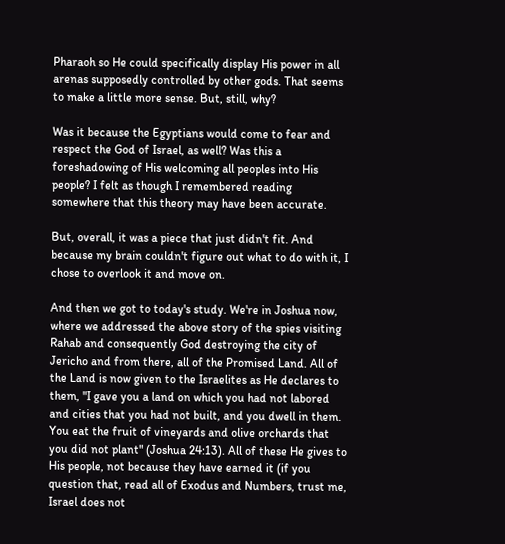Pharaoh so He could specifically display His power in all arenas supposedly controlled by other gods. That seems to make a little more sense. But, still, why?

Was it because the Egyptians would come to fear and respect the God of Israel, as well? Was this a foreshadowing of His welcoming all peoples into His people? I felt as though I remembered reading somewhere that this theory may have been accurate.

But, overall, it was a piece that just didn't fit. And because my brain couldn't figure out what to do with it, I chose to overlook it and move on.

And then we got to today's study. We're in Joshua now, where we addressed the above story of the spies visiting Rahab and consequently God destroying the city of Jericho and from there, all of the Promised Land. All of the Land is now given to the Israelites as He declares to them, "I gave you a land on which you had not labored and cities that you had not built, and you dwell in them. You eat the fruit of vineyards and olive orchards that you did not plant" (Joshua 24:13). All of these He gives to His people, not because they have earned it (if you question that, read all of Exodus and Numbers, trust me, Israel does not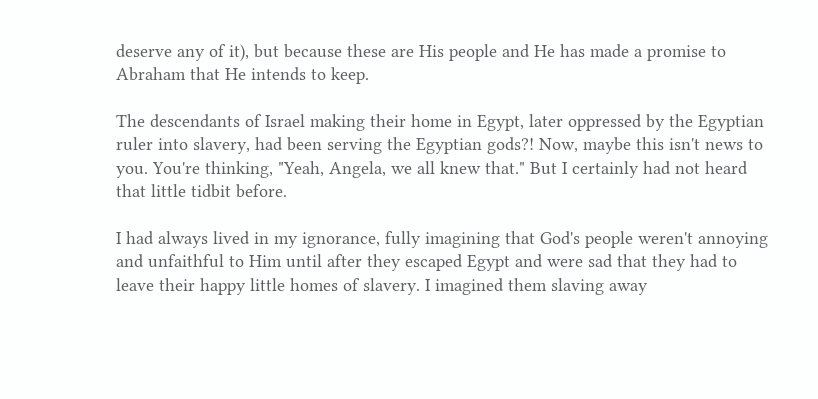deserve any of it), but because these are His people and He has made a promise to Abraham that He intends to keep.

The descendants of Israel making their home in Egypt, later oppressed by the Egyptian ruler into slavery, had been serving the Egyptian gods?! Now, maybe this isn't news to you. You're thinking, "Yeah, Angela, we all knew that." But I certainly had not heard that little tidbit before.

I had always lived in my ignorance, fully imagining that God's people weren't annoying and unfaithful to Him until after they escaped Egypt and were sad that they had to leave their happy little homes of slavery. I imagined them slaving away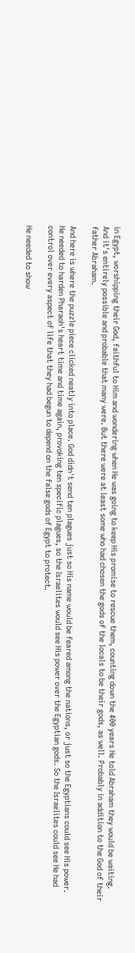in Egypt, worshipping their God, faithful to Him and wondering when He was going to keep His promise to rescue them, counting down the 400 years He told Abraham they would be waiting. And it's entirely possible and probable that many were. But there were at least some who had chosen the gods of the locals to be their gods, as well. Probably in addition to the God of their father Abraham.

And here is where the puzzle piece clicked neatly into place. God didn't send ten plagues just so His name would be feared among the nations, or just so the Egyptians could see His power. He needed to harden Pharaoh's heart time and time again, provoking ten specific plagues, so the Israelites would see His power over the Egyptian gods. So the Israelites could see He had control over every aspect of life that they had begun to depend on the false gods of Egypt to protect.

He needed to show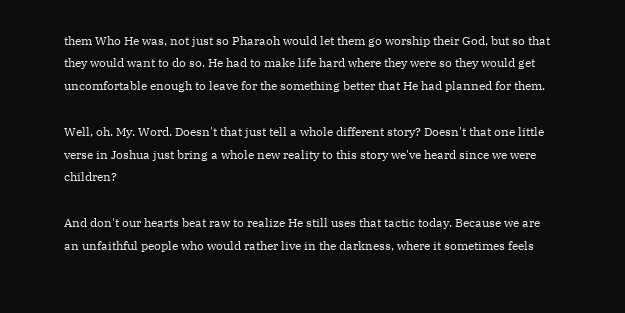them Who He was, not just so Pharaoh would let them go worship their God, but so that they would want to do so. He had to make life hard where they were so they would get uncomfortable enough to leave for the something better that He had planned for them.

Well, oh. My. Word. Doesn't that just tell a whole different story? Doesn't that one little verse in Joshua just bring a whole new reality to this story we've heard since we were children?

And don't our hearts beat raw to realize He still uses that tactic today. Because we are an unfaithful people who would rather live in the darkness, where it sometimes feels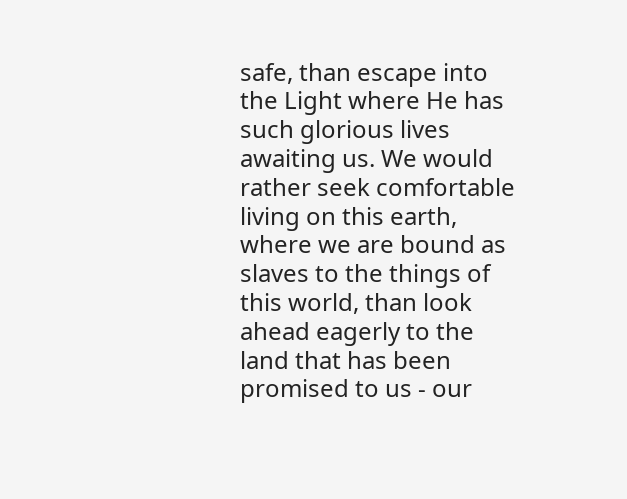safe, than escape into the Light where He has such glorious lives awaiting us. We would rather seek comfortable living on this earth, where we are bound as slaves to the things of this world, than look ahead eagerly to the land that has been promised to us - our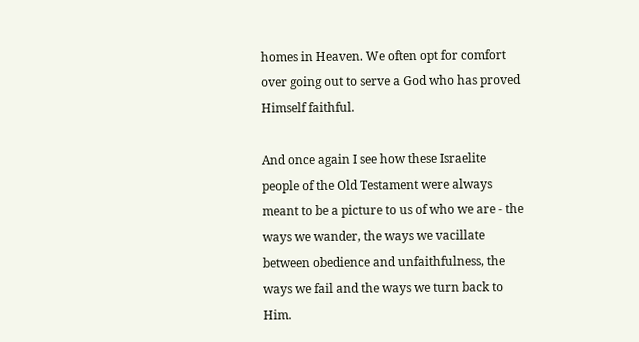homes in Heaven. We often opt for comfort over going out to serve a God who has proved Himself faithful.

And once again I see how these Israelite people of the Old Testament were always meant to be a picture to us of who we are - the ways we wander, the ways we vacillate between obedience and unfaithfulness, the ways we fail and the ways we turn back to Him.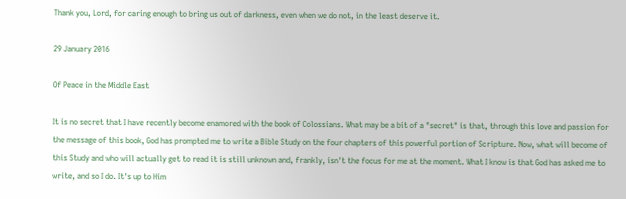Thank you, Lord, for caring enough to bring us out of darkness, even when we do not, in the least deserve it.

29 January 2016

Of Peace in the Middle East

It is no secret that I have recently become enamored with the book of Colossians. What may be a bit of a "secret" is that, through this love and passion for the message of this book, God has prompted me to write a Bible Study on the four chapters of this powerful portion of Scripture. Now, what will become of this Study and who will actually get to read it is still unknown and, frankly, isn't the focus for me at the moment. What I know is that God has asked me to write, and so I do. It's up to Him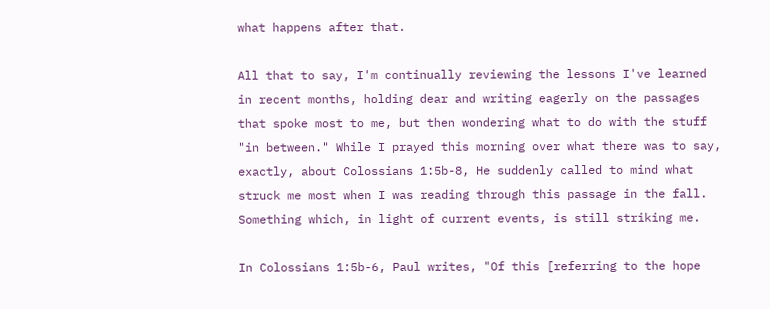what happens after that.

All that to say, I'm continually reviewing the lessons I've learned in recent months, holding dear and writing eagerly on the passages that spoke most to me, but then wondering what to do with the stuff "in between." While I prayed this morning over what there was to say, exactly, about Colossians 1:5b-8, He suddenly called to mind what struck me most when I was reading through this passage in the fall. Something which, in light of current events, is still striking me.

In Colossians 1:5b-6, Paul writes, "Of this [referring to the hope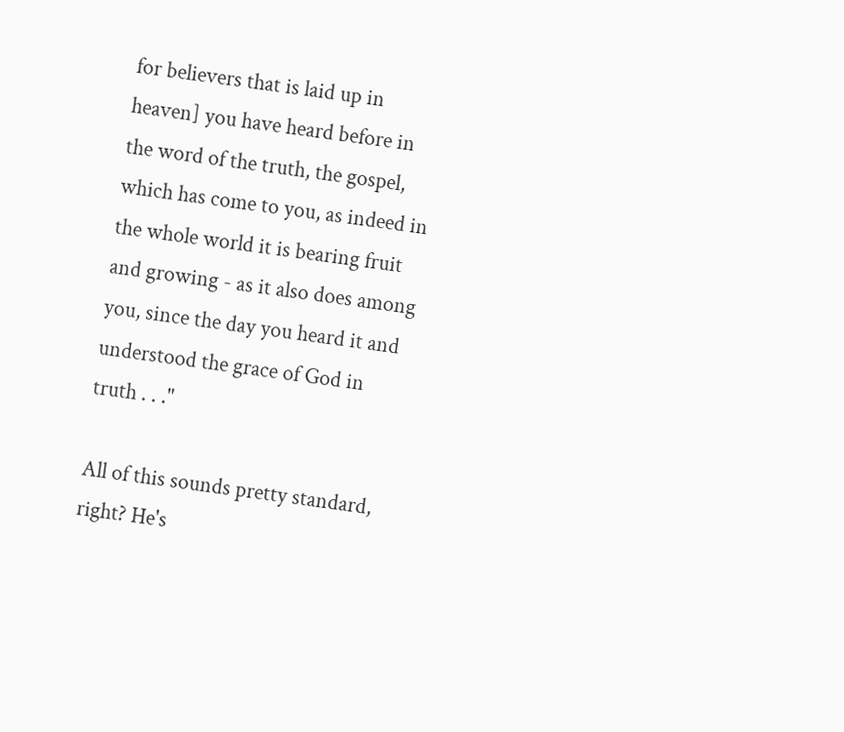for believers that is laid up in heaven] you have heard before in the word of the truth, the gospel, which has come to you, as indeed in the whole world it is bearing fruit and growing - as it also does among you, since the day you heard it and understood the grace of God in truth . . ."

All of this sounds pretty standard, right? He's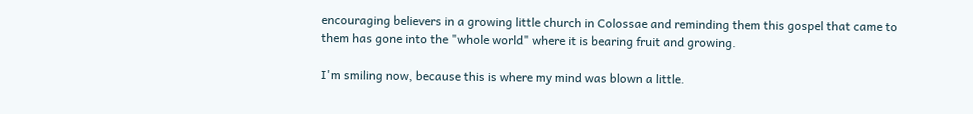encouraging believers in a growing little church in Colossae and reminding them this gospel that came to them has gone into the "whole world" where it is bearing fruit and growing.

I'm smiling now, because this is where my mind was blown a little.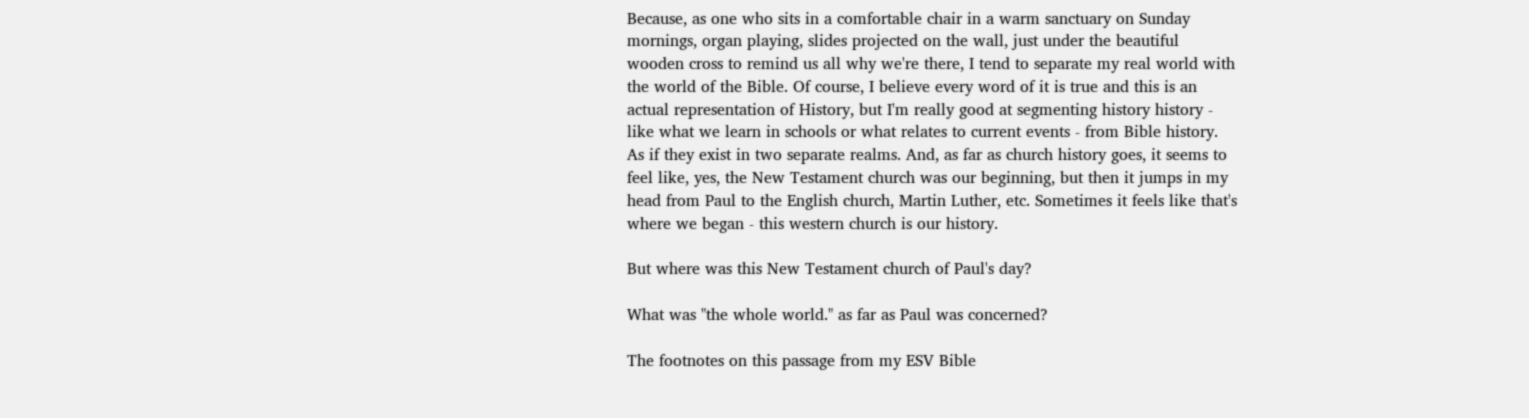Because, as one who sits in a comfortable chair in a warm sanctuary on Sunday mornings, organ playing, slides projected on the wall, just under the beautiful wooden cross to remind us all why we're there, I tend to separate my real world with the world of the Bible. Of course, I believe every word of it is true and this is an actual representation of History, but I'm really good at segmenting history history - like what we learn in schools or what relates to current events - from Bible history. As if they exist in two separate realms. And, as far as church history goes, it seems to feel like, yes, the New Testament church was our beginning, but then it jumps in my head from Paul to the English church, Martin Luther, etc. Sometimes it feels like that's where we began - this western church is our history.

But where was this New Testament church of Paul's day?

What was "the whole world." as far as Paul was concerned?

The footnotes on this passage from my ESV Bible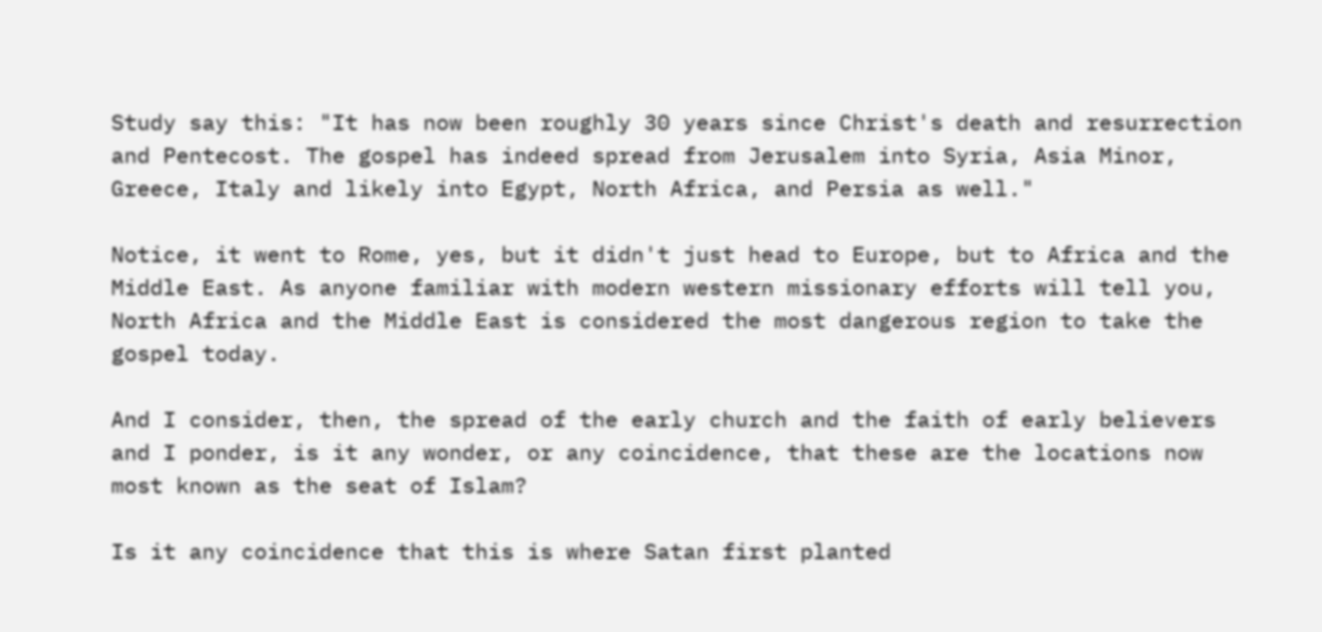Study say this: "It has now been roughly 30 years since Christ's death and resurrection and Pentecost. The gospel has indeed spread from Jerusalem into Syria, Asia Minor, Greece, Italy and likely into Egypt, North Africa, and Persia as well."

Notice, it went to Rome, yes, but it didn't just head to Europe, but to Africa and the Middle East. As anyone familiar with modern western missionary efforts will tell you, North Africa and the Middle East is considered the most dangerous region to take the gospel today.

And I consider, then, the spread of the early church and the faith of early believers and I ponder, is it any wonder, or any coincidence, that these are the locations now most known as the seat of Islam?

Is it any coincidence that this is where Satan first planted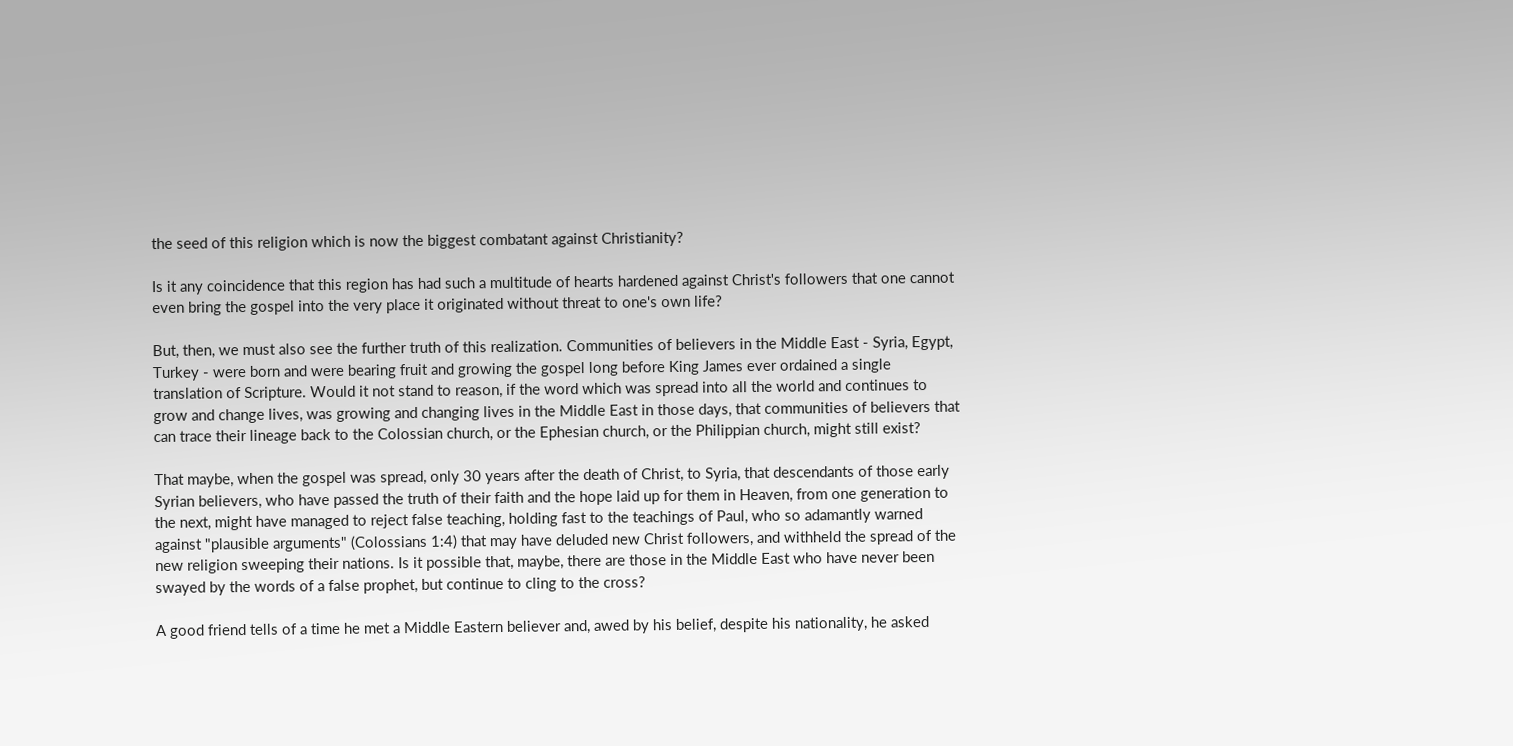the seed of this religion which is now the biggest combatant against Christianity?

Is it any coincidence that this region has had such a multitude of hearts hardened against Christ's followers that one cannot even bring the gospel into the very place it originated without threat to one's own life?

But, then, we must also see the further truth of this realization. Communities of believers in the Middle East - Syria, Egypt, Turkey - were born and were bearing fruit and growing the gospel long before King James ever ordained a single translation of Scripture. Would it not stand to reason, if the word which was spread into all the world and continues to grow and change lives, was growing and changing lives in the Middle East in those days, that communities of believers that can trace their lineage back to the Colossian church, or the Ephesian church, or the Philippian church, might still exist?

That maybe, when the gospel was spread, only 30 years after the death of Christ, to Syria, that descendants of those early Syrian believers, who have passed the truth of their faith and the hope laid up for them in Heaven, from one generation to the next, might have managed to reject false teaching, holding fast to the teachings of Paul, who so adamantly warned against "plausible arguments" (Colossians 1:4) that may have deluded new Christ followers, and withheld the spread of the new religion sweeping their nations. Is it possible that, maybe, there are those in the Middle East who have never been swayed by the words of a false prophet, but continue to cling to the cross?

A good friend tells of a time he met a Middle Eastern believer and, awed by his belief, despite his nationality, he asked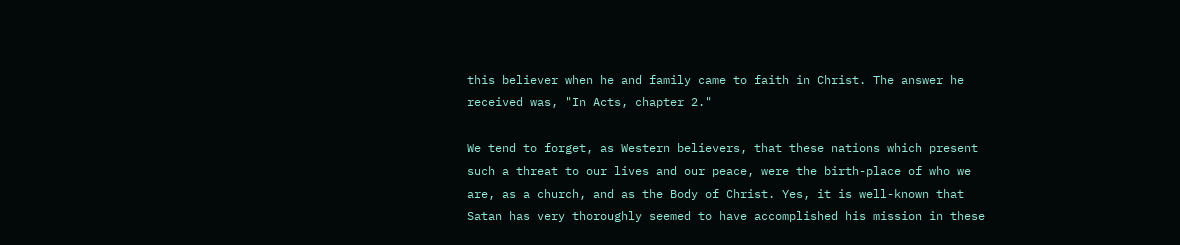this believer when he and family came to faith in Christ. The answer he received was, "In Acts, chapter 2."

We tend to forget, as Western believers, that these nations which present such a threat to our lives and our peace, were the birth-place of who we are, as a church, and as the Body of Christ. Yes, it is well-known that Satan has very thoroughly seemed to have accomplished his mission in these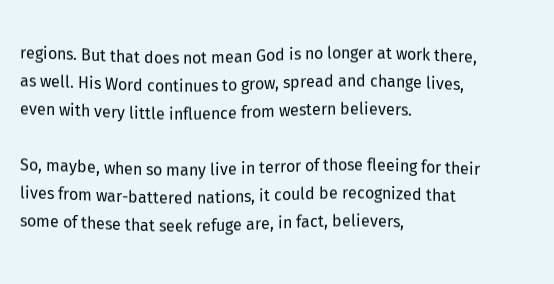regions. But that does not mean God is no longer at work there, as well. His Word continues to grow, spread and change lives, even with very little influence from western believers.

So, maybe, when so many live in terror of those fleeing for their lives from war-battered nations, it could be recognized that some of these that seek refuge are, in fact, believers,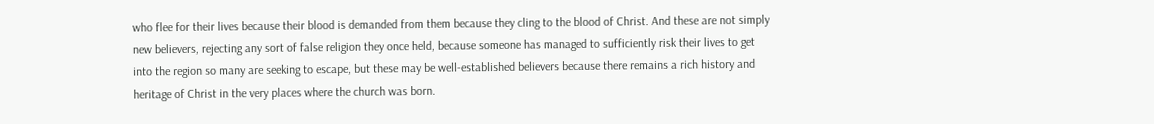who flee for their lives because their blood is demanded from them because they cling to the blood of Christ. And these are not simply new believers, rejecting any sort of false religion they once held, because someone has managed to sufficiently risk their lives to get into the region so many are seeking to escape, but these may be well-established believers because there remains a rich history and heritage of Christ in the very places where the church was born.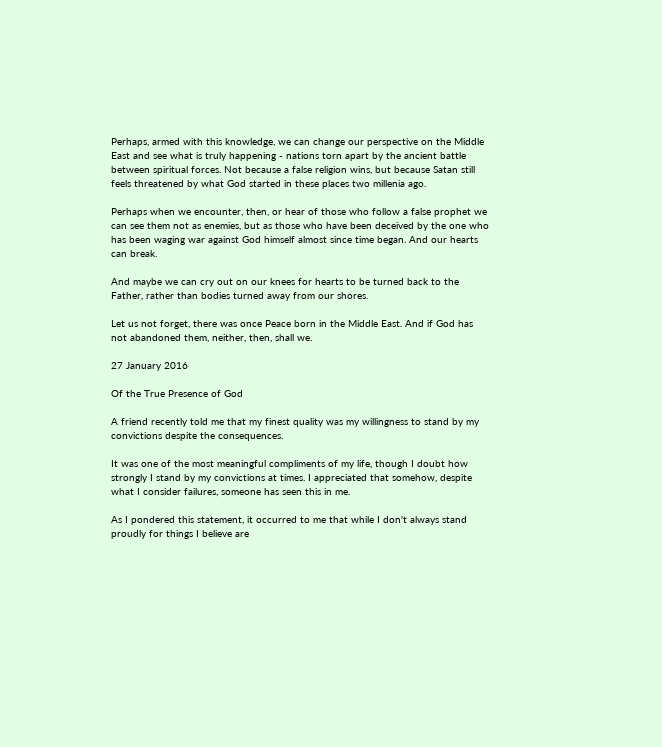Perhaps, armed with this knowledge, we can change our perspective on the Middle East and see what is truly happening - nations torn apart by the ancient battle between spiritual forces. Not because a false religion wins, but because Satan still feels threatened by what God started in these places two millenia ago.

Perhaps when we encounter, then, or hear of those who follow a false prophet we can see them not as enemies, but as those who have been deceived by the one who has been waging war against God himself almost since time began. And our hearts can break.

And maybe we can cry out on our knees for hearts to be turned back to the Father, rather than bodies turned away from our shores.

Let us not forget, there was once Peace born in the Middle East. And if God has not abandoned them, neither, then, shall we.

27 January 2016

Of the True Presence of God

A friend recently told me that my finest quality was my willingness to stand by my convictions despite the consequences.

It was one of the most meaningful compliments of my life, though I doubt how strongly I stand by my convictions at times. I appreciated that somehow, despite what I consider failures, someone has seen this in me.

As I pondered this statement, it occurred to me that while I don't always stand proudly for things I believe are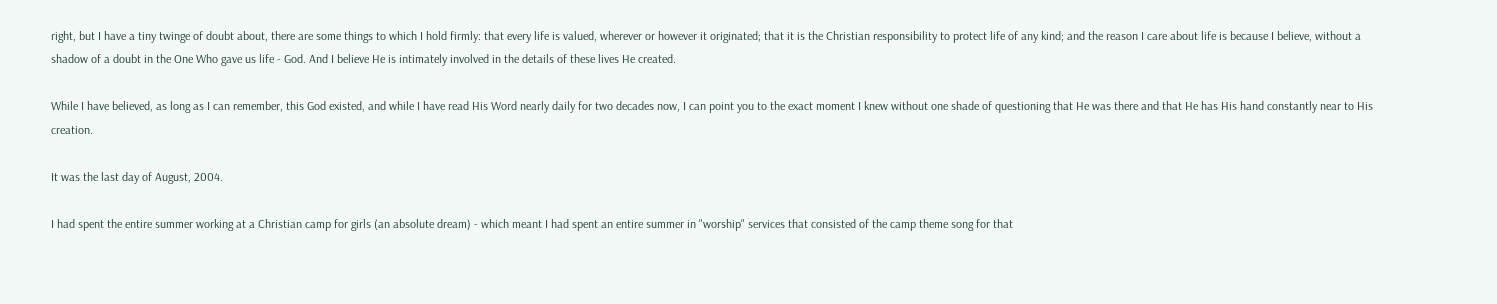right, but I have a tiny twinge of doubt about, there are some things to which I hold firmly: that every life is valued, wherever or however it originated; that it is the Christian responsibility to protect life of any kind; and the reason I care about life is because I believe, without a shadow of a doubt in the One Who gave us life - God. And I believe He is intimately involved in the details of these lives He created.

While I have believed, as long as I can remember, this God existed, and while I have read His Word nearly daily for two decades now, I can point you to the exact moment I knew without one shade of questioning that He was there and that He has His hand constantly near to His creation.

It was the last day of August, 2004.

I had spent the entire summer working at a Christian camp for girls (an absolute dream) - which meant I had spent an entire summer in "worship" services that consisted of the camp theme song for that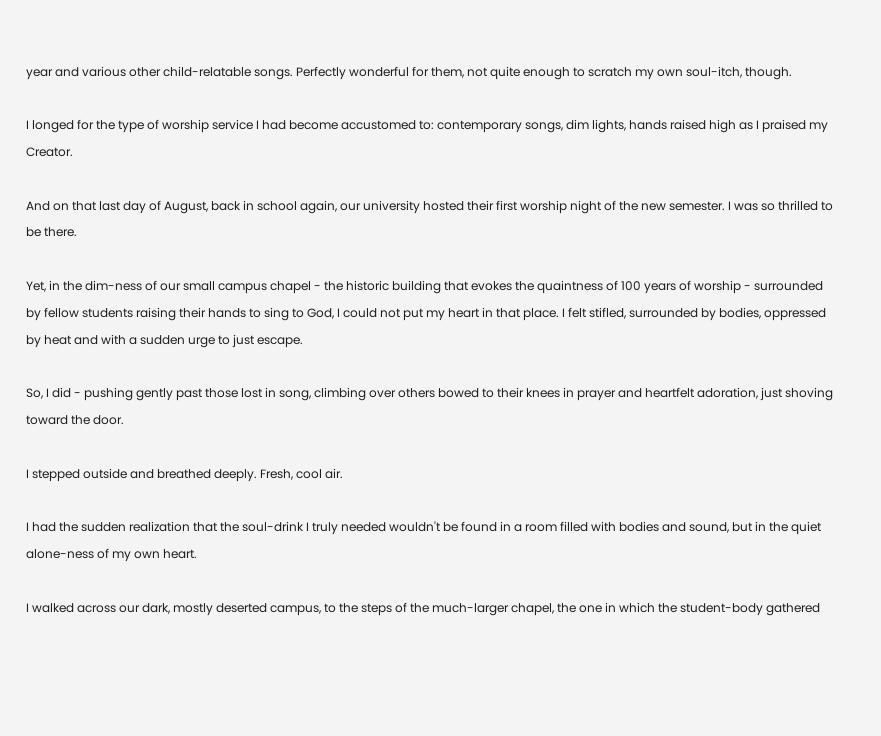year and various other child-relatable songs. Perfectly wonderful for them, not quite enough to scratch my own soul-itch, though.

I longed for the type of worship service I had become accustomed to: contemporary songs, dim lights, hands raised high as I praised my Creator.

And on that last day of August, back in school again, our university hosted their first worship night of the new semester. I was so thrilled to be there.

Yet, in the dim-ness of our small campus chapel - the historic building that evokes the quaintness of 100 years of worship - surrounded by fellow students raising their hands to sing to God, I could not put my heart in that place. I felt stifled, surrounded by bodies, oppressed by heat and with a sudden urge to just escape.

So, I did - pushing gently past those lost in song, climbing over others bowed to their knees in prayer and heartfelt adoration, just shoving toward the door.

I stepped outside and breathed deeply. Fresh, cool air.

I had the sudden realization that the soul-drink I truly needed wouldn't be found in a room filled with bodies and sound, but in the quiet alone-ness of my own heart.

I walked across our dark, mostly deserted campus, to the steps of the much-larger chapel, the one in which the student-body gathered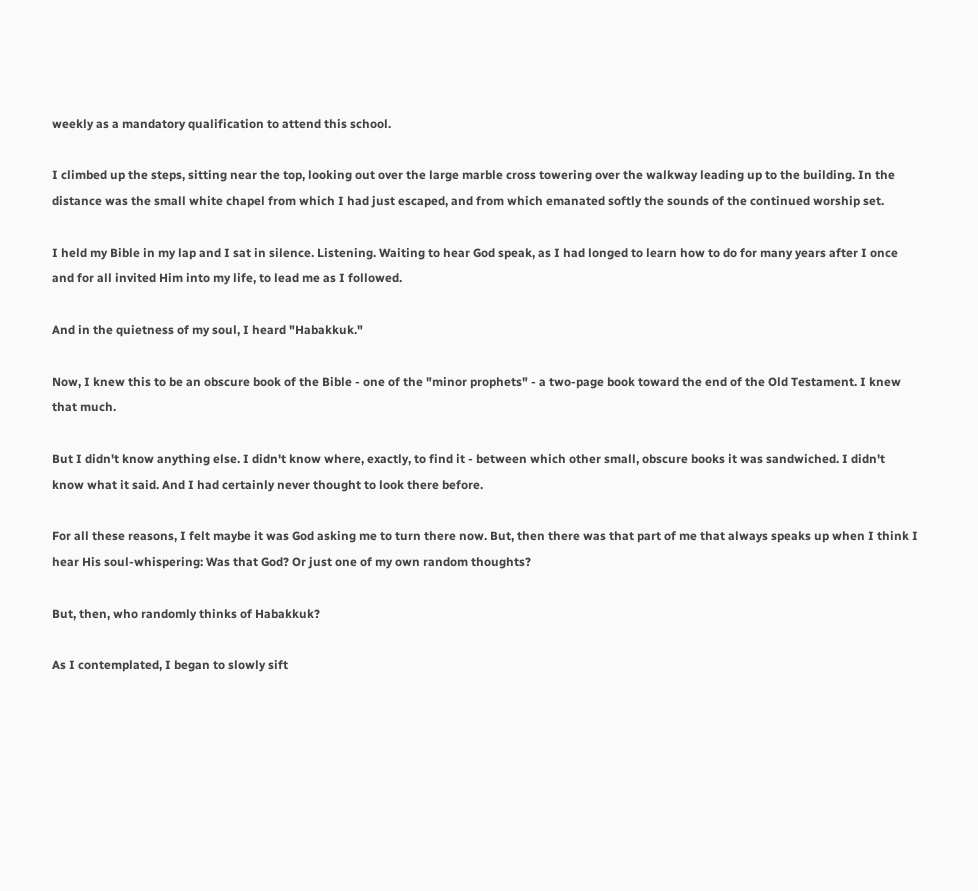weekly as a mandatory qualification to attend this school.

I climbed up the steps, sitting near the top, looking out over the large marble cross towering over the walkway leading up to the building. In the distance was the small white chapel from which I had just escaped, and from which emanated softly the sounds of the continued worship set.

I held my Bible in my lap and I sat in silence. Listening. Waiting to hear God speak, as I had longed to learn how to do for many years after I once and for all invited Him into my life, to lead me as I followed.

And in the quietness of my soul, I heard "Habakkuk."

Now, I knew this to be an obscure book of the Bible - one of the "minor prophets" - a two-page book toward the end of the Old Testament. I knew that much.

But I didn't know anything else. I didn't know where, exactly, to find it - between which other small, obscure books it was sandwiched. I didn't know what it said. And I had certainly never thought to look there before.

For all these reasons, I felt maybe it was God asking me to turn there now. But, then there was that part of me that always speaks up when I think I hear His soul-whispering: Was that God? Or just one of my own random thoughts?

But, then, who randomly thinks of Habakkuk?

As I contemplated, I began to slowly sift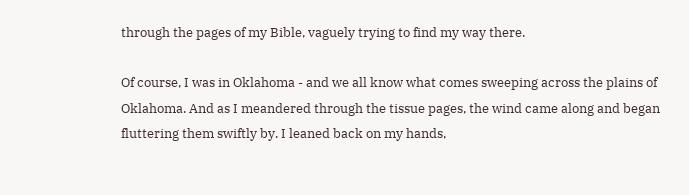through the pages of my Bible, vaguely trying to find my way there.

Of course, I was in Oklahoma - and we all know what comes sweeping across the plains of Oklahoma. And as I meandered through the tissue pages, the wind came along and began fluttering them swiftly by. I leaned back on my hands,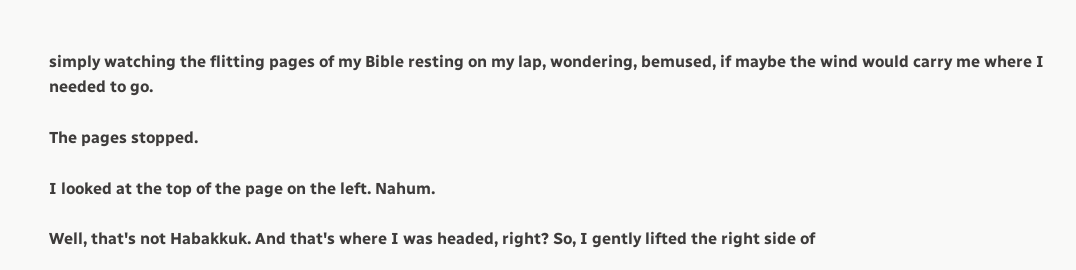simply watching the flitting pages of my Bible resting on my lap, wondering, bemused, if maybe the wind would carry me where I needed to go.

The pages stopped.

I looked at the top of the page on the left. Nahum.

Well, that's not Habakkuk. And that's where I was headed, right? So, I gently lifted the right side of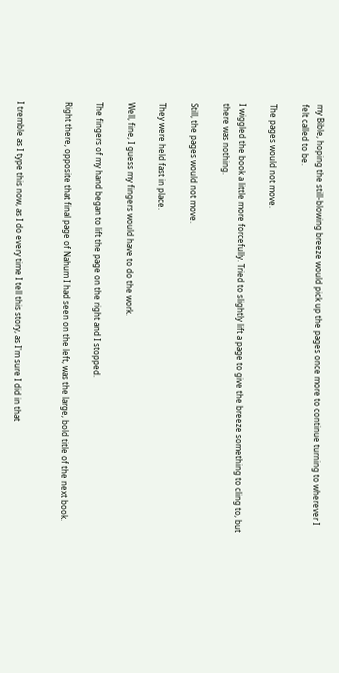my Bible, hoping the still-blowing breeze would pick up the pages once more to continue turning to wherever I felt called to be.

The pages would not move.

I wiggled the book a little more forcefully. Tried to slightly lift a page to give the breeze something to cling to, but there was nothing.

Still, the pages would not move.

They were held fast in place.

Well, fine, I guess my fingers would have to do the work.

The fingers of my hand began to lift the page on the right and I stopped.

Right there, opposite that final page of Nahum I had seen on the left, was the large, bold title of the next book.


I tremble as I type this now, as I do every time I tell this story, as I'm sure I did in that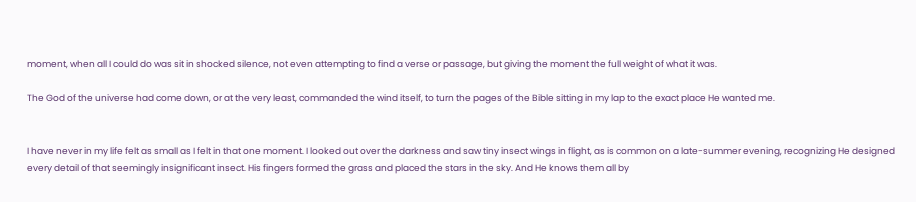moment, when all I could do was sit in shocked silence, not even attempting to find a verse or passage, but giving the moment the full weight of what it was.

The God of the universe had come down, or at the very least, commanded the wind itself, to turn the pages of the Bible sitting in my lap to the exact place He wanted me.


I have never in my life felt as small as I felt in that one moment. I looked out over the darkness and saw tiny insect wings in flight, as is common on a late-summer evening, recognizing He designed every detail of that seemingly insignificant insect. His fingers formed the grass and placed the stars in the sky. And He knows them all by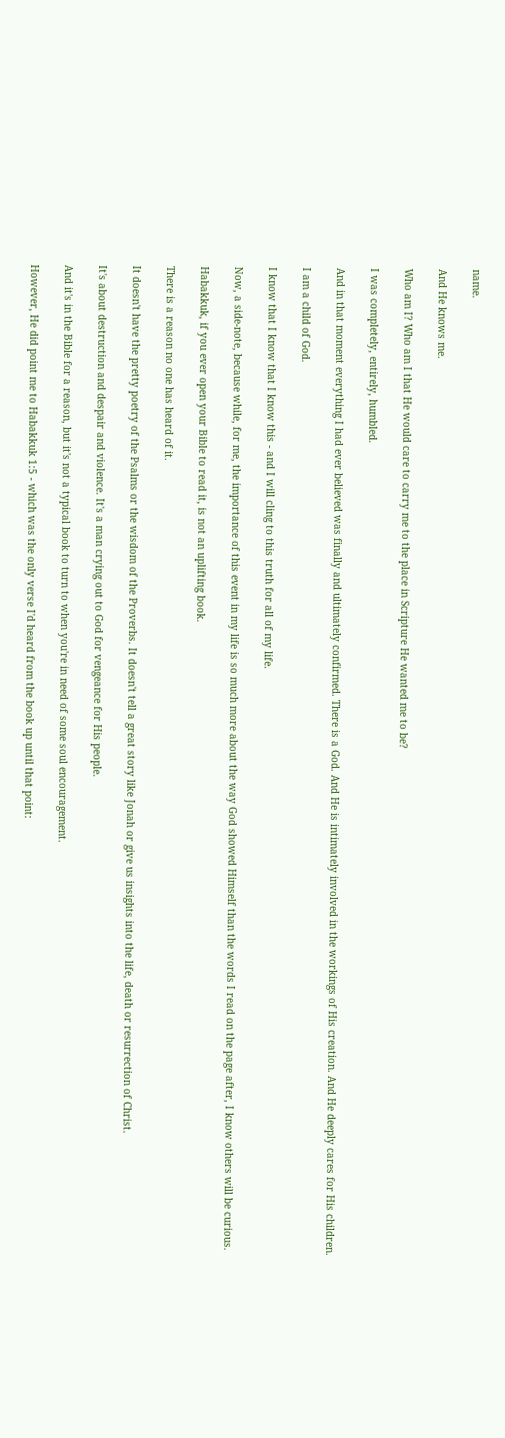name.

And He knows me.

Who am I? Who am I that He would care to carry me to the place in Scripture He wanted me to be?

I was completely, entirely, humbled.

And in that moment everything I had ever believed was finally and ultimately confirmed. There is a God. And He is intimately involved in the workings of His creation. And He deeply cares for His children.

I am a child of God.

I know that I know that I know this - and I will cling to this truth for all of my life.

Now, a side-note, because while, for me, the importance of this event in my life is so much more about the way God showed Himself than the words I read on the page after, I know others will be curious.

Habakkuk, if you ever open your Bible to read it, is not an uplifting book.

There is a reason no one has heard of it.

It doesn't have the pretty poetry of the Psalms or the wisdom of the Proverbs. It doesn't tell a great story like Jonah or give us insights into the life, death or resurrection of Christ.

It's about destruction and despair and violence. It's a man crying out to God for vengeance for His people.

And it's in the Bible for a reason, but it's not a typical book to turn to when you're in need of some soul encouragement.

However, He did point me to Habakkuk 1:5 - which was the only verse I'd heard from the book up until that point: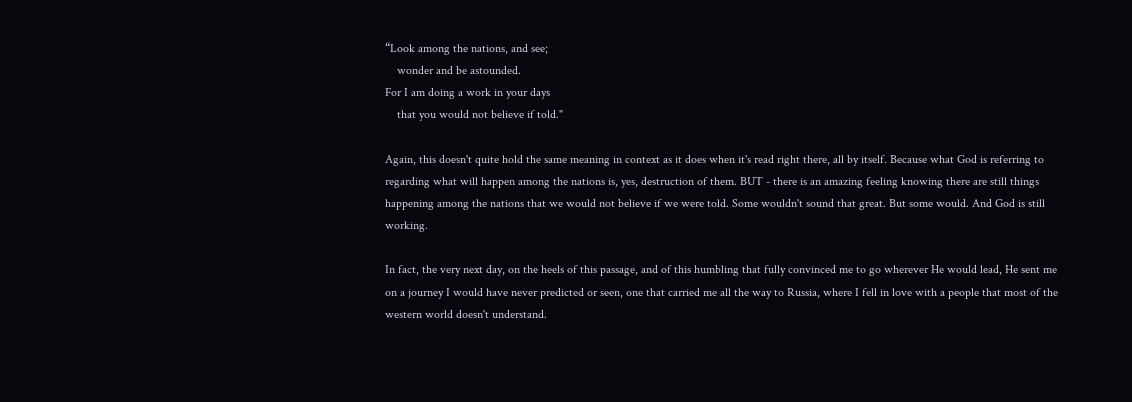“Look among the nations, and see;
    wonder and be astounded.
For I am doing a work in your days
    that you would not believe if told."

Again, this doesn't quite hold the same meaning in context as it does when it's read right there, all by itself. Because what God is referring to regarding what will happen among the nations is, yes, destruction of them. BUT - there is an amazing feeling knowing there are still things happening among the nations that we would not believe if we were told. Some wouldn't sound that great. But some would. And God is still working.

In fact, the very next day, on the heels of this passage, and of this humbling that fully convinced me to go wherever He would lead, He sent me on a journey I would have never predicted or seen, one that carried me all the way to Russia, where I fell in love with a people that most of the western world doesn't understand.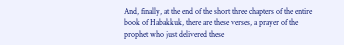And, finally, at the end of the short three chapters of the entire book of Habakkuk, there are these verses, a prayer of the prophet who just delivered these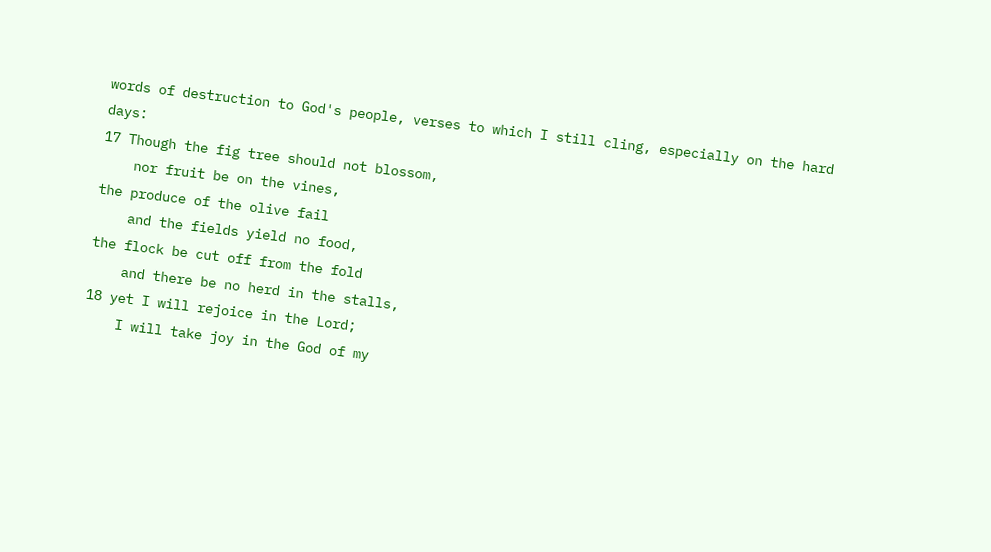words of destruction to God's people, verses to which I still cling, especially on the hard days:
17 Though the fig tree should not blossom,
    nor fruit be on the vines,
the produce of the olive fail
    and the fields yield no food,
the flock be cut off from the fold
    and there be no herd in the stalls,
18 yet I will rejoice in the Lord;
    I will take joy in the God of my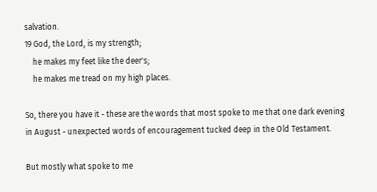salvation.
19 God, the Lord, is my strength;
    he makes my feet like the deer's;
    he makes me tread on my high places.

So, there you have it - these are the words that most spoke to me that one dark evening in August - unexpected words of encouragement tucked deep in the Old Testament.

But mostly what spoke to me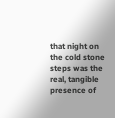that night on the cold stone steps was the real, tangible presence of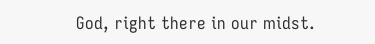God, right there in our midst.